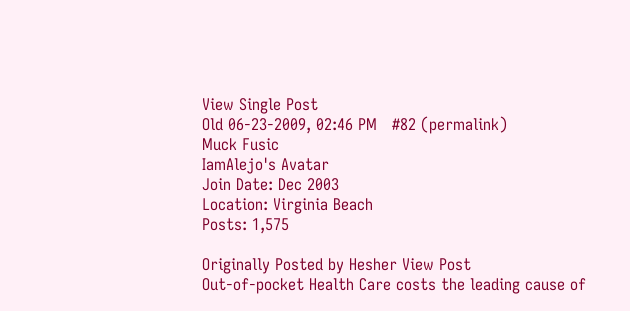View Single Post
Old 06-23-2009, 02:46 PM   #82 (permalink)
Muck Fusic
IamAlejo's Avatar
Join Date: Dec 2003
Location: Virginia Beach
Posts: 1,575

Originally Posted by Hesher View Post
Out-of-pocket Health Care costs the leading cause of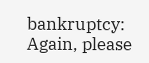bankruptcy:
Again, please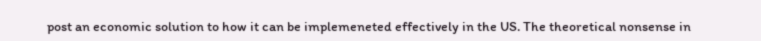post an economic solution to how it can be implemeneted effectively in the US. The theoretical nonsense in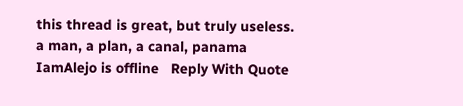this thread is great, but truly useless.
a man, a plan, a canal, panama
IamAlejo is offline   Reply With Quote